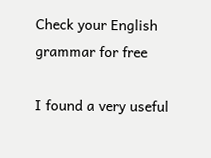Check your English grammar for free

I found a very useful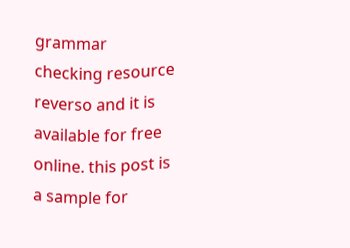grammar checking resource reverso and it is available for free online. this post is a sample for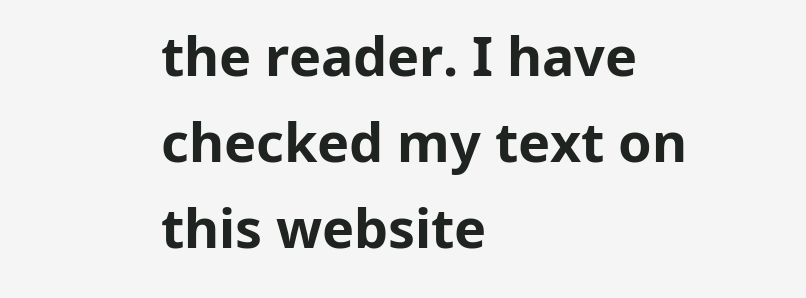the reader. I have checked my text on this website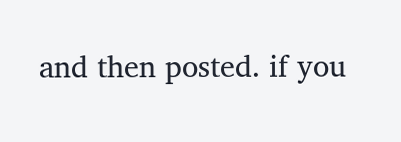and then posted. if you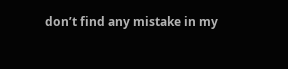don’t find any mistake in my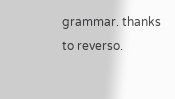grammar. thanks to reverso.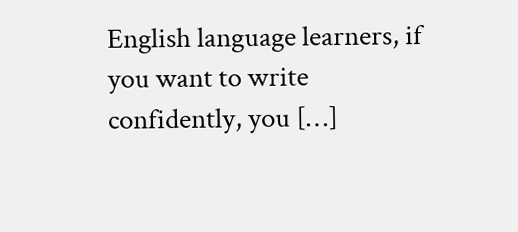English language learners, if you want to write confidently, you […]